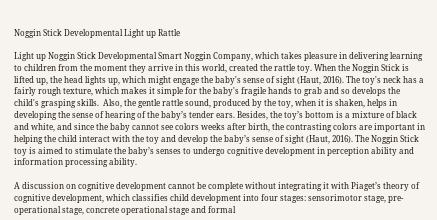Noggin Stick Developmental Light up Rattle

Light up Noggin Stick Developmental Smart Noggin Company, which takes pleasure in delivering learning to children from the moment they arrive in this world, created the rattle toy. When the Noggin Stick is lifted up, the head lights up, which might engage the baby's sense of sight (Haut, 2016). The toy's neck has a fairly rough texture, which makes it simple for the baby's fragile hands to grab and so develops the child's grasping skills.  Also, the gentle rattle sound, produced by the toy, when it is shaken, helps in developing the sense of hearing of the baby’s tender ears. Besides, the toy’s bottom is a mixture of black and white, and since the baby cannot see colors weeks after birth, the contrasting colors are important in helping the child interact with the toy and develop the baby’s sense of sight (Haut, 2016). The Noggin Stick toy is aimed to stimulate the baby’s senses to undergo cognitive development in perception ability and information processing ability.

A discussion on cognitive development cannot be complete without integrating it with Piaget’s theory of cognitive development, which classifies child development into four stages: sensorimotor stage, pre-operational stage, concrete operational stage and formal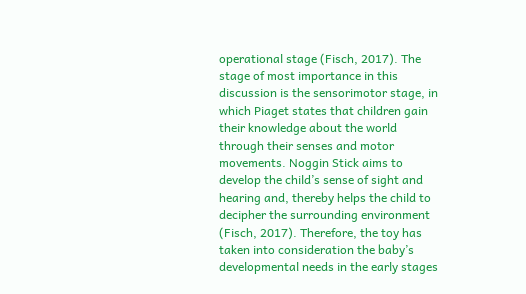operational stage (Fisch, 2017). The stage of most importance in this discussion is the sensorimotor stage, in which Piaget states that children gain their knowledge about the world through their senses and motor movements. Noggin Stick aims to develop the child’s sense of sight and hearing and, thereby helps the child to decipher the surrounding environment (Fisch, 2017). Therefore, the toy has taken into consideration the baby’s developmental needs in the early stages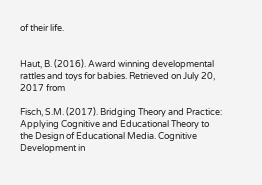of their life.


Haut, B. (2016). Award winning developmental rattles and toys for babies. Retrieved on July 20, 2017 from

Fisch, S.M. (2017). Bridging Theory and Practice: Applying Cognitive and Educational Theory to the Design of Educational Media. Cognitive Development in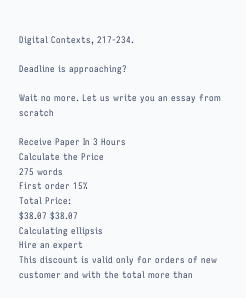Digital Contexts, 217-234.

Deadline is approaching?

Wait no more. Let us write you an essay from scratch

Receive Paper In 3 Hours
Calculate the Price
275 words
First order 15%
Total Price:
$38.07 $38.07
Calculating ellipsis
Hire an expert
This discount is valid only for orders of new customer and with the total more than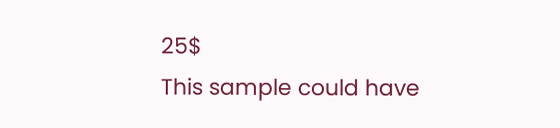25$
This sample could have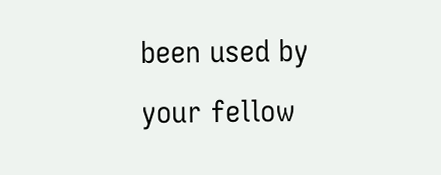been used by your fellow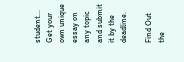student... Get your own unique essay on any topic and submit it by the deadline.

Find Out the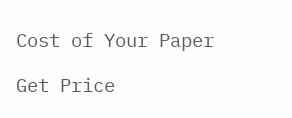Cost of Your Paper

Get Price